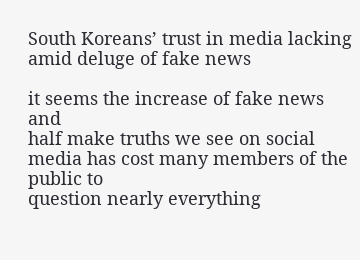South Koreans’ trust in media lacking amid deluge of fake news

it seems the increase of fake news and
half make truths we see on social media has cost many members of the public to
question nearly everything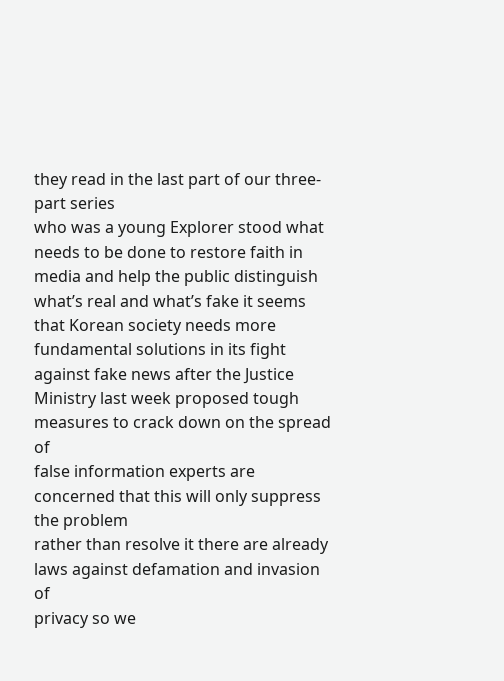they read in the last part of our three-part series
who was a young Explorer stood what needs to be done to restore faith in
media and help the public distinguish what’s real and what’s fake it seems that Korean society needs more
fundamental solutions in its fight against fake news after the Justice
Ministry last week proposed tough measures to crack down on the spread of
false information experts are concerned that this will only suppress the problem
rather than resolve it there are already laws against defamation and invasion of
privacy so we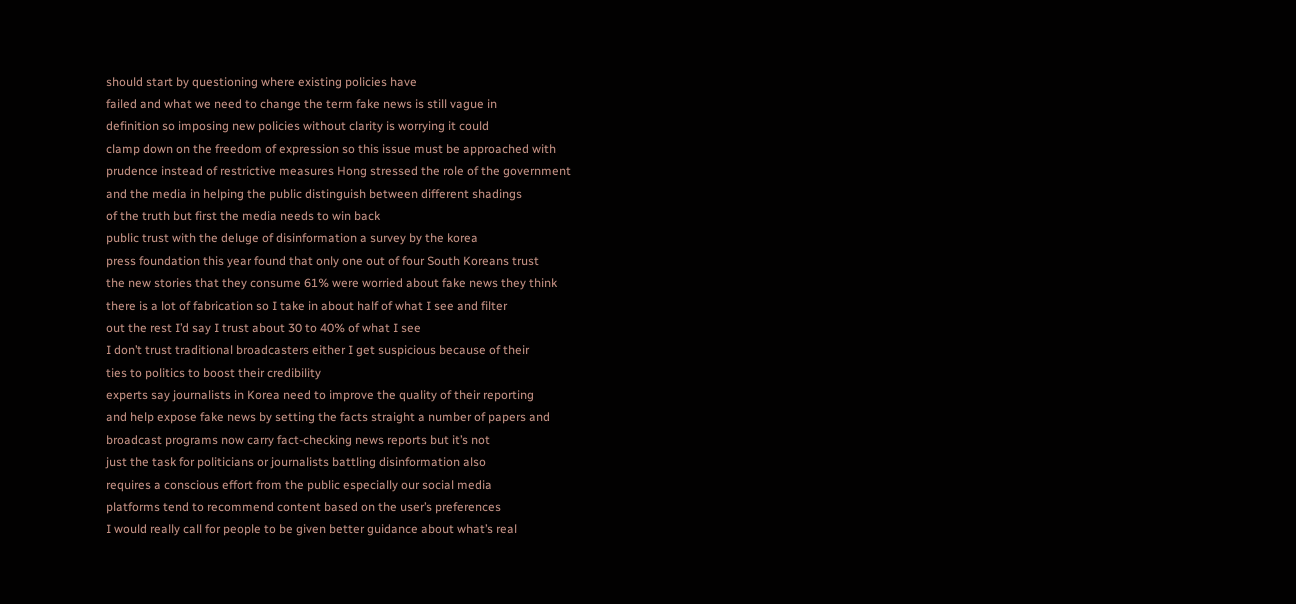should start by questioning where existing policies have
failed and what we need to change the term fake news is still vague in
definition so imposing new policies without clarity is worrying it could
clamp down on the freedom of expression so this issue must be approached with
prudence instead of restrictive measures Hong stressed the role of the government
and the media in helping the public distinguish between different shadings
of the truth but first the media needs to win back
public trust with the deluge of disinformation a survey by the korea
press foundation this year found that only one out of four South Koreans trust
the new stories that they consume 61% were worried about fake news they think
there is a lot of fabrication so I take in about half of what I see and filter
out the rest I’d say I trust about 30 to 40% of what I see
I don’t trust traditional broadcasters either I get suspicious because of their
ties to politics to boost their credibility
experts say journalists in Korea need to improve the quality of their reporting
and help expose fake news by setting the facts straight a number of papers and
broadcast programs now carry fact-checking news reports but it’s not
just the task for politicians or journalists battling disinformation also
requires a conscious effort from the public especially our social media
platforms tend to recommend content based on the user’s preferences
I would really call for people to be given better guidance about what’s real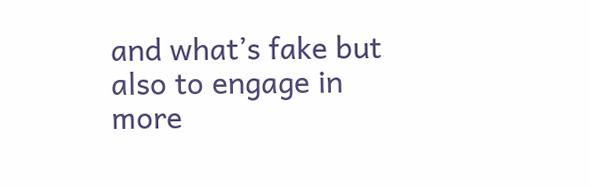and what’s fake but also to engage in more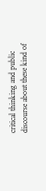critical thinking and public
discourse about these kind of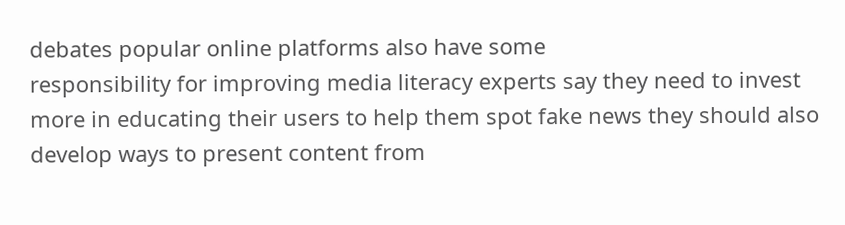debates popular online platforms also have some
responsibility for improving media literacy experts say they need to invest
more in educating their users to help them spot fake news they should also
develop ways to present content from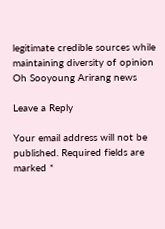legitimate credible sources while
maintaining diversity of opinion Oh Sooyoung Arirang news

Leave a Reply

Your email address will not be published. Required fields are marked *